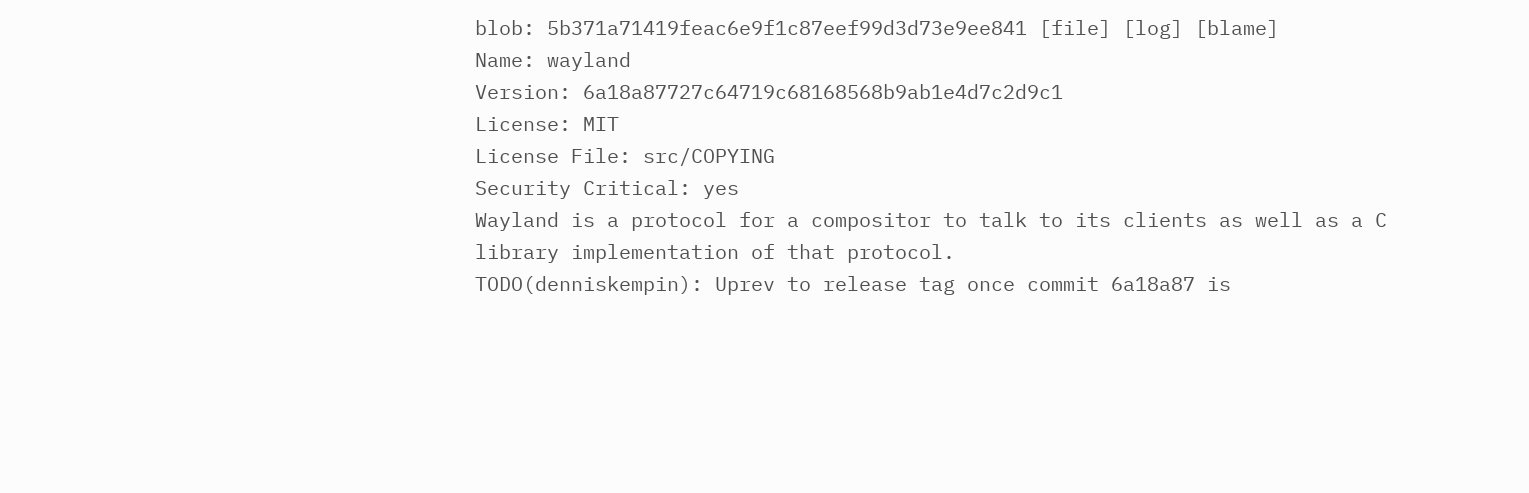blob: 5b371a71419feac6e9f1c87eef99d3d73e9ee841 [file] [log] [blame]
Name: wayland
Version: 6a18a87727c64719c68168568b9ab1e4d7c2d9c1
License: MIT
License File: src/COPYING
Security Critical: yes
Wayland is a protocol for a compositor to talk to its clients as well as a C
library implementation of that protocol.
TODO(denniskempin): Uprev to release tag once commit 6a18a87 is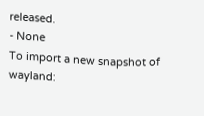released.
- None
To import a new snapshot of wayland: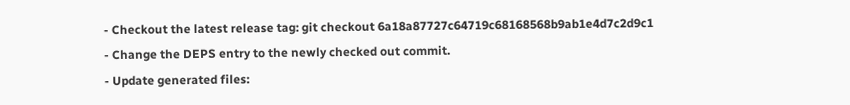- Checkout the latest release tag: git checkout 6a18a87727c64719c68168568b9ab1e4d7c2d9c1
- Change the DEPS entry to the newly checked out commit.
- Update generated files: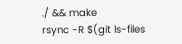./ && make
rsync -R $(git ls-files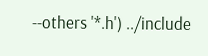--others '*.h') ../include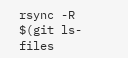rsync -R $(git ls-files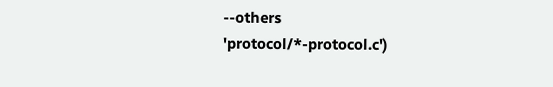--others 'protocol/*-protocol.c')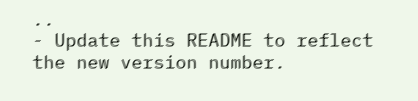..
- Update this README to reflect the new version number.